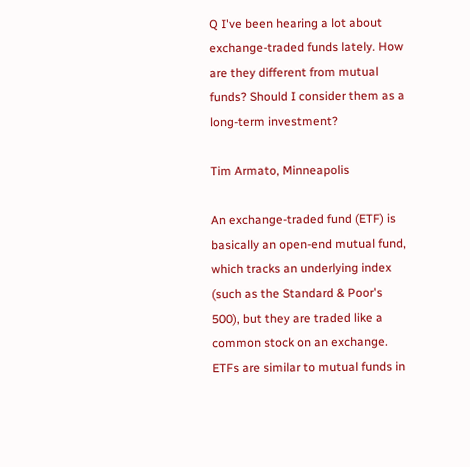Q I've been hearing a lot about exchange-traded funds lately. How are they different from mutual funds? Should I consider them as a long-term investment?

Tim Armato, Minneapolis

An exchange-traded fund (ETF) is basically an open-end mutual fund, which tracks an underlying index (such as the Standard & Poor's 500), but they are traded like a common stock on an exchange. ETFs are similar to mutual funds in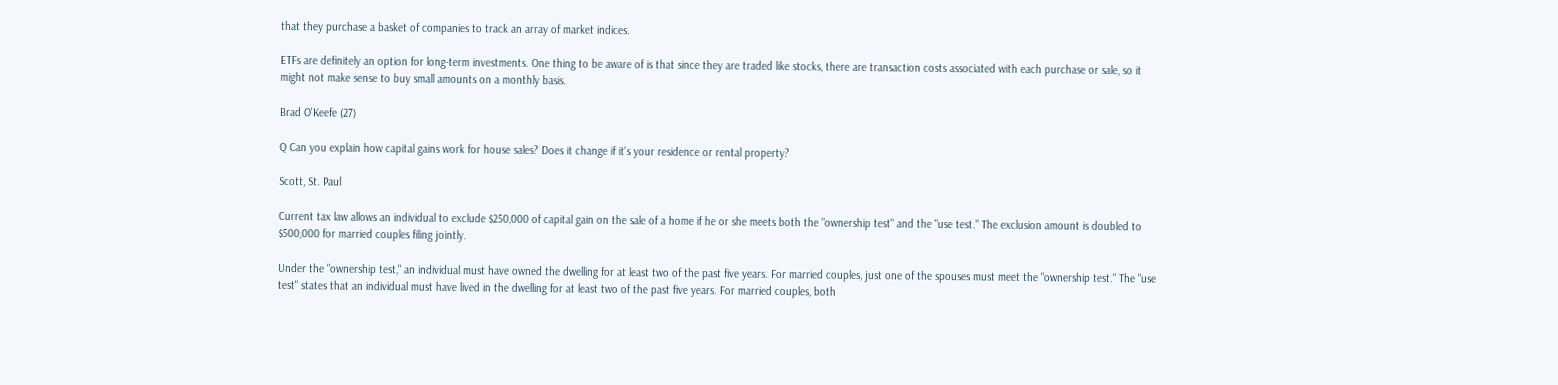that they purchase a basket of companies to track an array of market indices.

ETFs are definitely an option for long-term investments. One thing to be aware of is that since they are traded like stocks, there are transaction costs associated with each purchase or sale, so it might not make sense to buy small amounts on a monthly basis.

Brad O'Keefe (27)

Q Can you explain how capital gains work for house sales? Does it change if it's your residence or rental property?

Scott, St. Paul

Current tax law allows an individual to exclude $250,000 of capital gain on the sale of a home if he or she meets both the "ownership test" and the "use test." The exclusion amount is doubled to $500,000 for married couples filing jointly.

Under the "ownership test," an individual must have owned the dwelling for at least two of the past five years. For married couples, just one of the spouses must meet the "ownership test." The "use test" states that an individual must have lived in the dwelling for at least two of the past five years. For married couples, both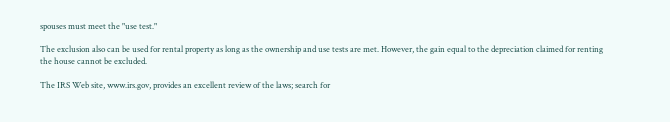spouses must meet the "use test."

The exclusion also can be used for rental property as long as the ownership and use tests are met. However, the gain equal to the depreciation claimed for renting the house cannot be excluded.

The IRS Web site, www.irs.gov, provides an excellent review of the laws; search for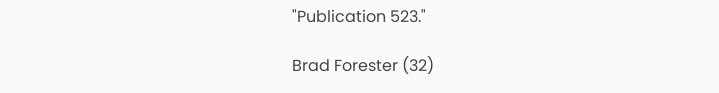"Publication 523."

Brad Forester (32)